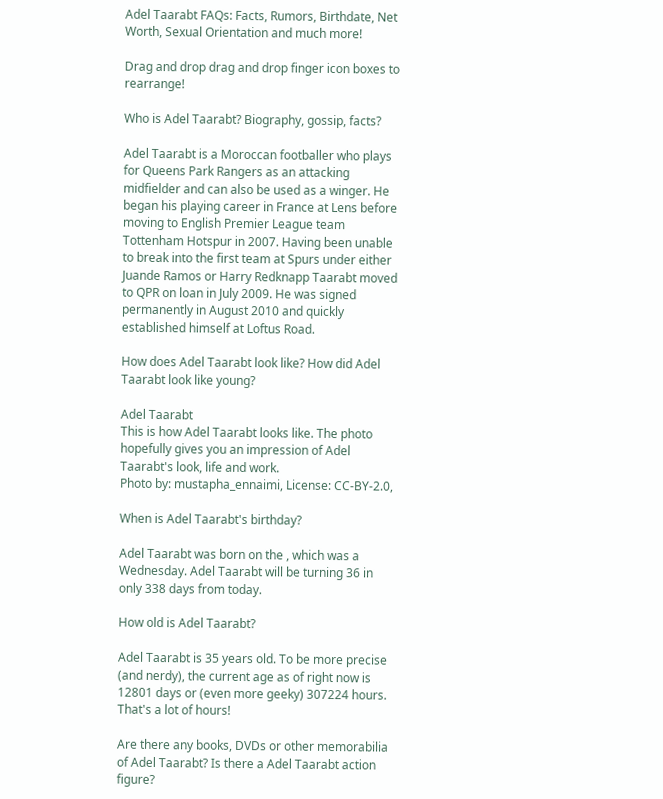Adel Taarabt FAQs: Facts, Rumors, Birthdate, Net Worth, Sexual Orientation and much more!

Drag and drop drag and drop finger icon boxes to rearrange!

Who is Adel Taarabt? Biography, gossip, facts?

Adel Taarabt is a Moroccan footballer who plays for Queens Park Rangers as an attacking midfielder and can also be used as a winger. He began his playing career in France at Lens before moving to English Premier League team Tottenham Hotspur in 2007. Having been unable to break into the first team at Spurs under either Juande Ramos or Harry Redknapp Taarabt moved to QPR on loan in July 2009. He was signed permanently in August 2010 and quickly established himself at Loftus Road.

How does Adel Taarabt look like? How did Adel Taarabt look like young?

Adel Taarabt
This is how Adel Taarabt looks like. The photo hopefully gives you an impression of Adel Taarabt's look, life and work.
Photo by: mustapha_ennaimi, License: CC-BY-2.0,

When is Adel Taarabt's birthday?

Adel Taarabt was born on the , which was a Wednesday. Adel Taarabt will be turning 36 in only 338 days from today.

How old is Adel Taarabt?

Adel Taarabt is 35 years old. To be more precise (and nerdy), the current age as of right now is 12801 days or (even more geeky) 307224 hours. That's a lot of hours!

Are there any books, DVDs or other memorabilia of Adel Taarabt? Is there a Adel Taarabt action figure?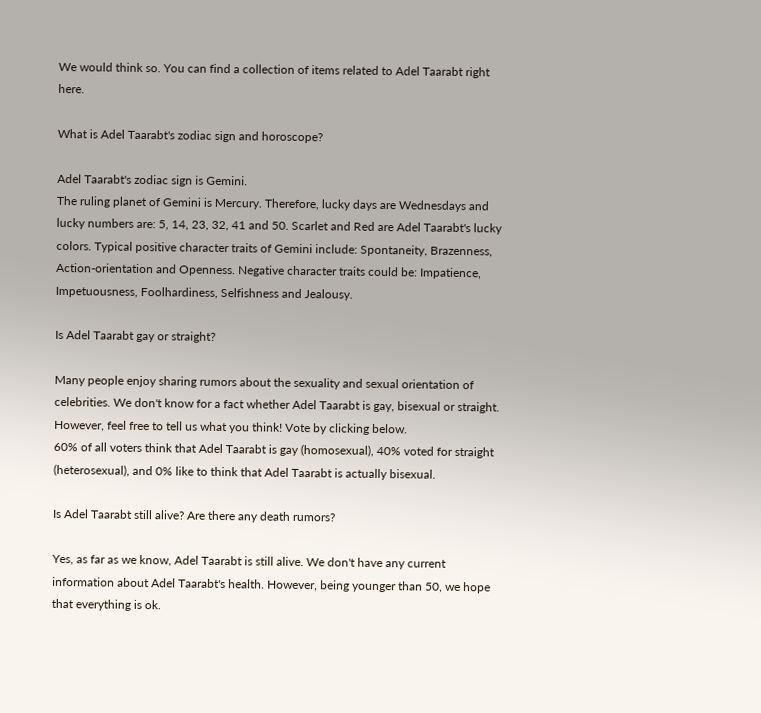We would think so. You can find a collection of items related to Adel Taarabt right here.

What is Adel Taarabt's zodiac sign and horoscope?

Adel Taarabt's zodiac sign is Gemini.
The ruling planet of Gemini is Mercury. Therefore, lucky days are Wednesdays and lucky numbers are: 5, 14, 23, 32, 41 and 50. Scarlet and Red are Adel Taarabt's lucky colors. Typical positive character traits of Gemini include: Spontaneity, Brazenness, Action-orientation and Openness. Negative character traits could be: Impatience, Impetuousness, Foolhardiness, Selfishness and Jealousy.

Is Adel Taarabt gay or straight?

Many people enjoy sharing rumors about the sexuality and sexual orientation of celebrities. We don't know for a fact whether Adel Taarabt is gay, bisexual or straight. However, feel free to tell us what you think! Vote by clicking below.
60% of all voters think that Adel Taarabt is gay (homosexual), 40% voted for straight (heterosexual), and 0% like to think that Adel Taarabt is actually bisexual.

Is Adel Taarabt still alive? Are there any death rumors?

Yes, as far as we know, Adel Taarabt is still alive. We don't have any current information about Adel Taarabt's health. However, being younger than 50, we hope that everything is ok.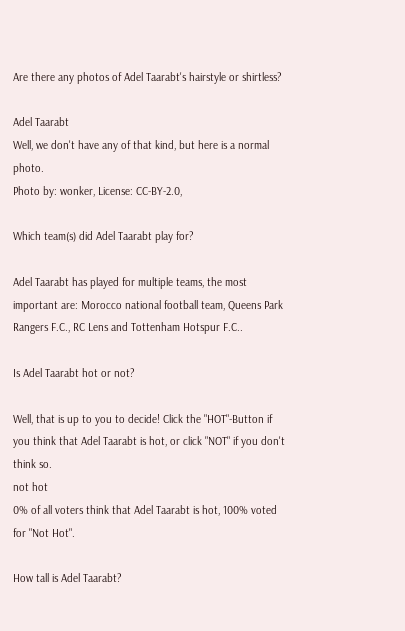Are there any photos of Adel Taarabt's hairstyle or shirtless?

Adel Taarabt
Well, we don't have any of that kind, but here is a normal photo.
Photo by: wonker, License: CC-BY-2.0,

Which team(s) did Adel Taarabt play for?

Adel Taarabt has played for multiple teams, the most important are: Morocco national football team, Queens Park Rangers F.C., RC Lens and Tottenham Hotspur F.C..

Is Adel Taarabt hot or not?

Well, that is up to you to decide! Click the "HOT"-Button if you think that Adel Taarabt is hot, or click "NOT" if you don't think so.
not hot
0% of all voters think that Adel Taarabt is hot, 100% voted for "Not Hot".

How tall is Adel Taarabt?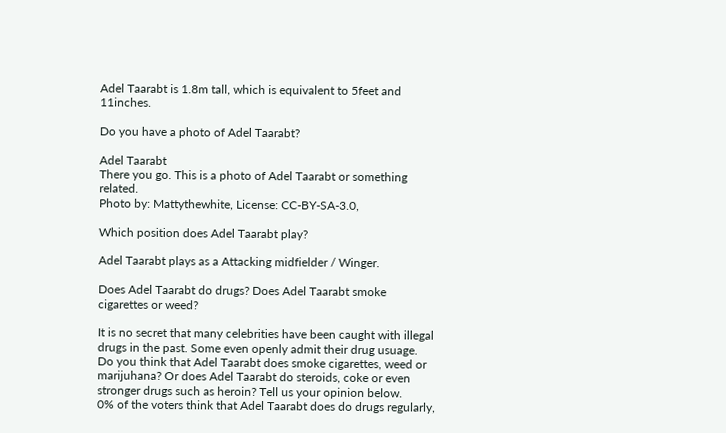Adel Taarabt is 1.8m tall, which is equivalent to 5feet and 11inches.

Do you have a photo of Adel Taarabt?

Adel Taarabt
There you go. This is a photo of Adel Taarabt or something related.
Photo by: Mattythewhite, License: CC-BY-SA-3.0,

Which position does Adel Taarabt play?

Adel Taarabt plays as a Attacking midfielder / Winger.

Does Adel Taarabt do drugs? Does Adel Taarabt smoke cigarettes or weed?

It is no secret that many celebrities have been caught with illegal drugs in the past. Some even openly admit their drug usuage. Do you think that Adel Taarabt does smoke cigarettes, weed or marijuhana? Or does Adel Taarabt do steroids, coke or even stronger drugs such as heroin? Tell us your opinion below.
0% of the voters think that Adel Taarabt does do drugs regularly,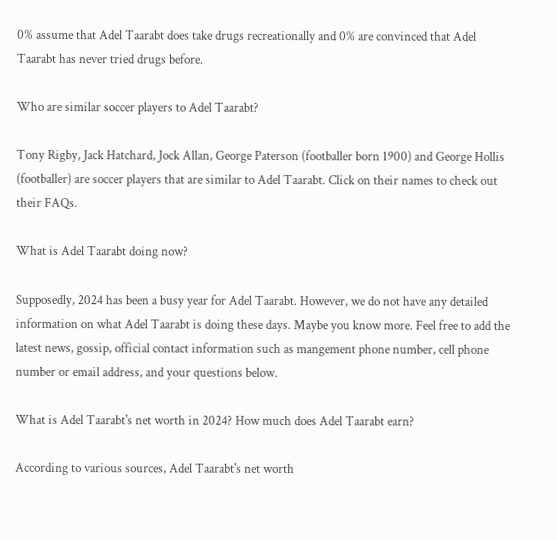0% assume that Adel Taarabt does take drugs recreationally and 0% are convinced that Adel Taarabt has never tried drugs before.

Who are similar soccer players to Adel Taarabt?

Tony Rigby, Jack Hatchard, Jock Allan, George Paterson (footballer born 1900) and George Hollis (footballer) are soccer players that are similar to Adel Taarabt. Click on their names to check out their FAQs.

What is Adel Taarabt doing now?

Supposedly, 2024 has been a busy year for Adel Taarabt. However, we do not have any detailed information on what Adel Taarabt is doing these days. Maybe you know more. Feel free to add the latest news, gossip, official contact information such as mangement phone number, cell phone number or email address, and your questions below.

What is Adel Taarabt's net worth in 2024? How much does Adel Taarabt earn?

According to various sources, Adel Taarabt's net worth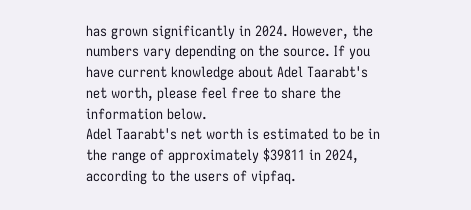has grown significantly in 2024. However, the numbers vary depending on the source. If you have current knowledge about Adel Taarabt's net worth, please feel free to share the information below.
Adel Taarabt's net worth is estimated to be in the range of approximately $39811 in 2024, according to the users of vipfaq.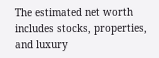The estimated net worth includes stocks, properties, and luxury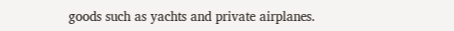goods such as yachts and private airplanes.